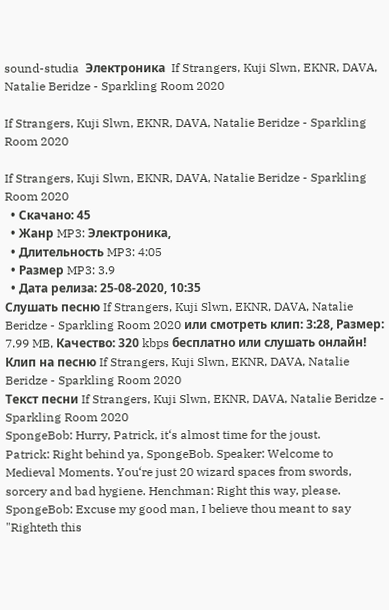sound-studia  Электроника  If Strangers, Kuji Slwn, EKNR, DAVA, Natalie Beridze - Sparkling Room 2020

If Strangers, Kuji Slwn, EKNR, DAVA, Natalie Beridze - Sparkling Room 2020

If Strangers, Kuji Slwn, EKNR, DAVA, Natalie Beridze - Sparkling Room 2020
  • Скачано: 45
  • Жанр MP3: Электроника,
  • Длительность MP3: 4:05
  • Размер MP3: 3.9
  • Дата релиза: 25-08-2020, 10:35
Слушать песню If Strangers, Kuji Slwn, EKNR, DAVA, Natalie Beridze - Sparkling Room 2020 или смотреть клип: 3:28, Размер: 7.99 MB, Качество: 320 kbps бесплатно или слушать онлайн!
Клип на песню If Strangers, Kuji Slwn, EKNR, DAVA, Natalie Beridze - Sparkling Room 2020
Текст песни If Strangers, Kuji Slwn, EKNR, DAVA, Natalie Beridze - Sparkling Room 2020
SpongeBob: Hurry, Patrick, it‘s almost time for the joust.
Patrick: Right behind ya, SpongeBob. Speaker: Welcome to Medieval Moments. You‘re just 20 wizard spaces from swords, sorcery and bad hygiene. Henchman: Right this way, please.
SpongeBob: Excuse my good man, I believe thou meant to say "Righteth this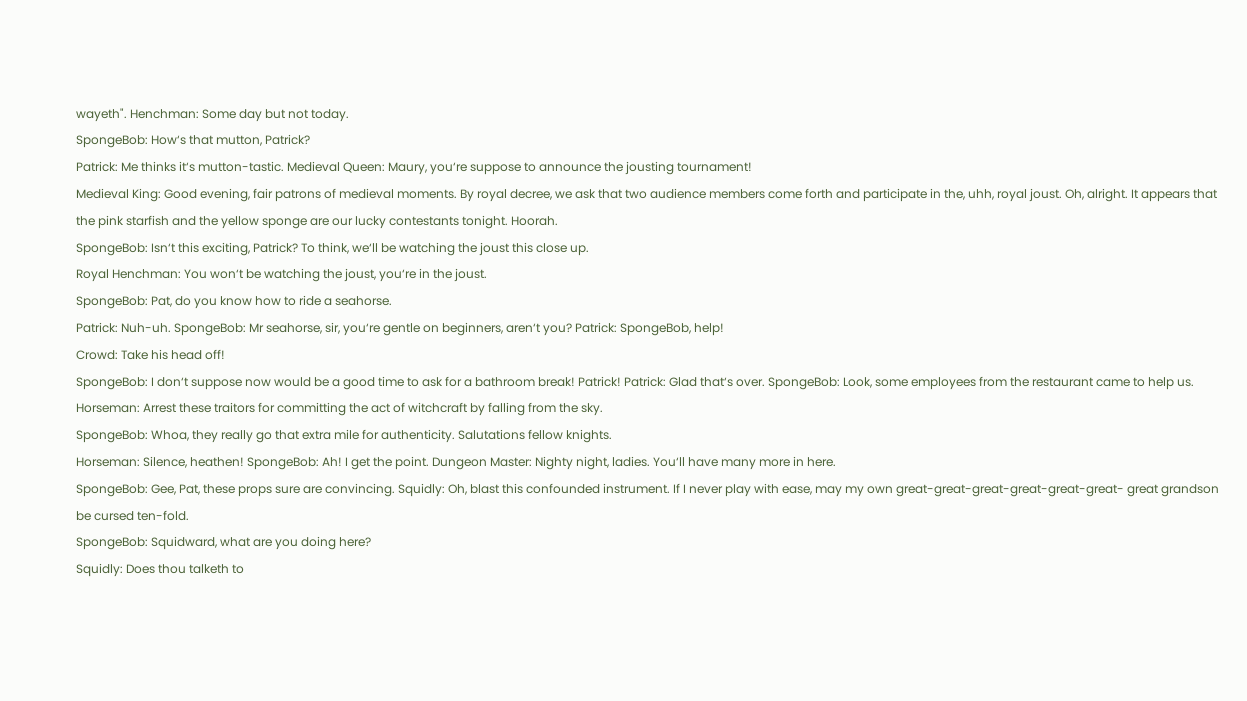wayeth". Henchman: Some day but not today.
SpongeBob: How‘s that mutton, Patrick?
Patrick: Me thinks it‘s mutton-tastic. Medieval Queen: Maury, you‘re suppose to announce the jousting tournament!
Medieval King: Good evening, fair patrons of medieval moments. By royal decree, we ask that two audience members come forth and participate in the, uhh, royal joust. Oh, alright. It appears that the pink starfish and the yellow sponge are our lucky contestants tonight. Hoorah.
SpongeBob: Isn‘t this exciting, Patrick? To think, we‘ll be watching the joust this close up.
Royal Henchman: You won‘t be watching the joust, you‘re in the joust.
SpongeBob: Pat, do you know how to ride a seahorse.
Patrick: Nuh-uh. SpongeBob: Mr seahorse, sir, you‘re gentle on beginners, aren‘t you? Patrick: SpongeBob, help!
Crowd: Take his head off!
SpongeBob: I don‘t suppose now would be a good time to ask for a bathroom break! Patrick! Patrick: Glad that‘s over. SpongeBob: Look, some employees from the restaurant came to help us.
Horseman: Arrest these traitors for committing the act of witchcraft by falling from the sky.
SpongeBob: Whoa, they really go that extra mile for authenticity. Salutations fellow knights.
Horseman: Silence, heathen! SpongeBob: Ah! I get the point. Dungeon Master: Nighty night, ladies. You‘ll have many more in here.
SpongeBob: Gee, Pat, these props sure are convincing. Squidly: Oh, blast this confounded instrument. If I never play with ease, may my own great-great-great-great-great-great- great grandson be cursed ten-fold.
SpongeBob: Squidward, what are you doing here?
Squidly: Does thou talketh to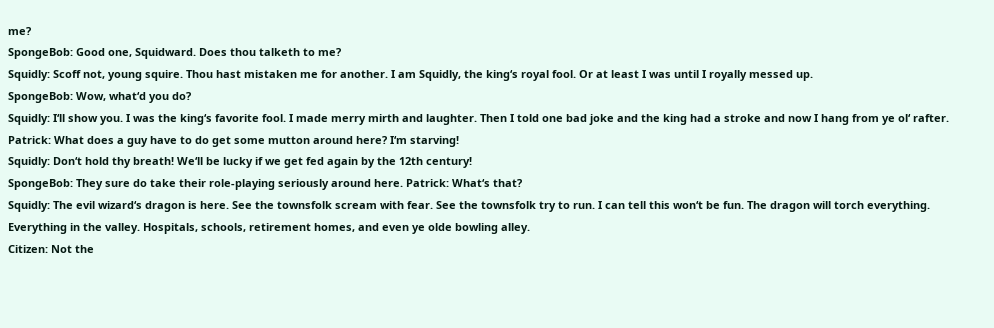me?
SpongeBob: Good one, Squidward. Does thou talketh to me?
Squidly: Scoff not, young squire. Thou hast mistaken me for another. I am Squidly, the king‘s royal fool. Or at least I was until I royally messed up.
SpongeBob: Wow, what‘d you do?
Squidly: I‘ll show you. I was the king‘s favorite fool. I made merry mirth and laughter. Then I told one bad joke and the king had a stroke and now I hang from ye ol‘ rafter.
Patrick: What does a guy have to do get some mutton around here? I‘m starving!
Squidly: Don‘t hold thy breath! We‘ll be lucky if we get fed again by the 12th century!
SpongeBob: They sure do take their role-playing seriously around here. Patrick: What‘s that?
Squidly: The evil wizard‘s dragon is here. See the townsfolk scream with fear. See the townsfolk try to run. I can tell this won‘t be fun. The dragon will torch everything. Everything in the valley. Hospitals, schools, retirement homes, and even ye olde bowling alley.
Citizen: Not the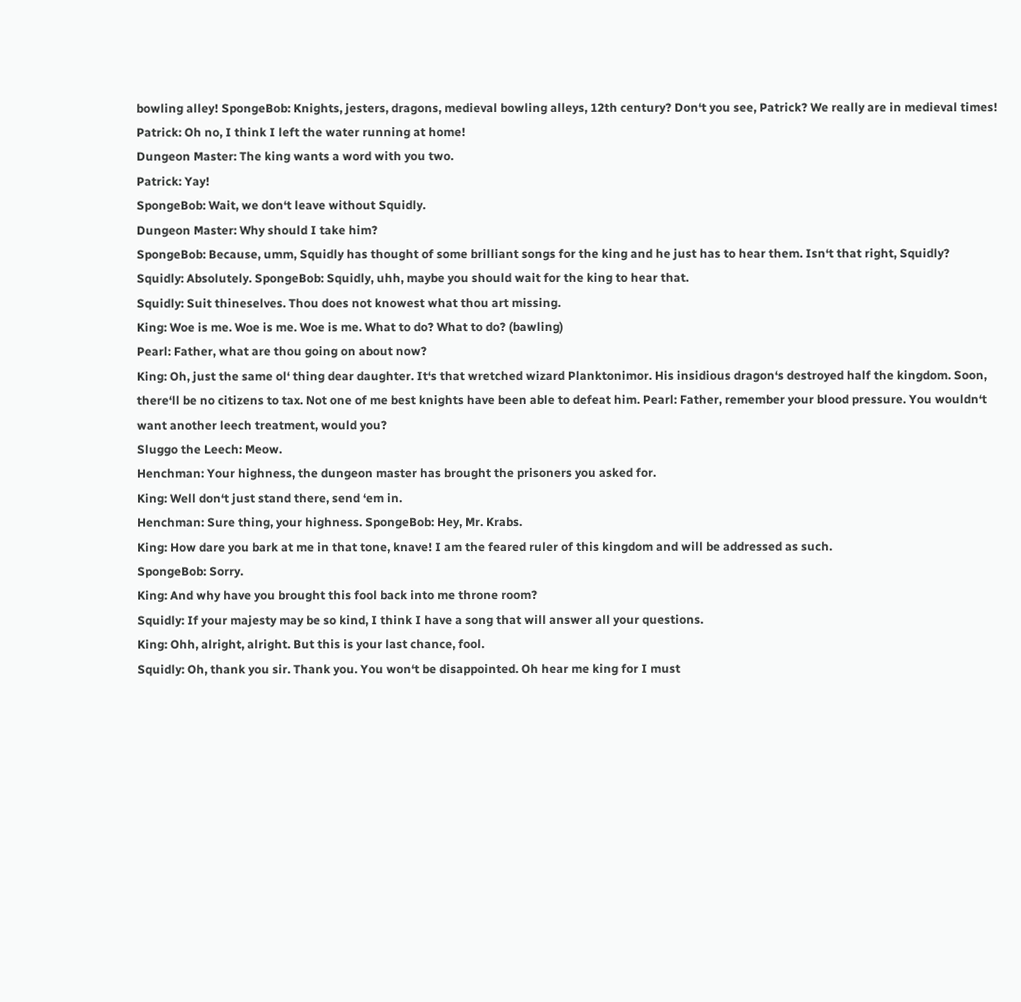bowling alley! SpongeBob: Knights, jesters, dragons, medieval bowling alleys, 12th century? Don‘t you see, Patrick? We really are in medieval times!
Patrick: Oh no, I think I left the water running at home!
Dungeon Master: The king wants a word with you two.
Patrick: Yay!
SpongeBob: Wait, we don‘t leave without Squidly.
Dungeon Master: Why should I take him?
SpongeBob: Because, umm, Squidly has thought of some brilliant songs for the king and he just has to hear them. Isn‘t that right, Squidly?
Squidly: Absolutely. SpongeBob: Squidly, uhh, maybe you should wait for the king to hear that.
Squidly: Suit thineselves. Thou does not knowest what thou art missing.
King: Woe is me. Woe is me. Woe is me. What to do? What to do? (bawling)
Pearl: Father, what are thou going on about now?
King: Oh, just the same ol‘ thing dear daughter. It‘s that wretched wizard Planktonimor. His insidious dragon‘s destroyed half the kingdom. Soon, there‘ll be no citizens to tax. Not one of me best knights have been able to defeat him. Pearl: Father, remember your blood pressure. You wouldn‘t want another leech treatment, would you?
Sluggo the Leech: Meow.
Henchman: Your highness, the dungeon master has brought the prisoners you asked for.
King: Well don‘t just stand there, send ‘em in.
Henchman: Sure thing, your highness. SpongeBob: Hey, Mr. Krabs.
King: How dare you bark at me in that tone, knave! I am the feared ruler of this kingdom and will be addressed as such.
SpongeBob: Sorry.
King: And why have you brought this fool back into me throne room?
Squidly: If your majesty may be so kind, I think I have a song that will answer all your questions.
King: Ohh, alright, alright. But this is your last chance, fool.
Squidly: Oh, thank you sir. Thank you. You won‘t be disappointed. Oh hear me king for I must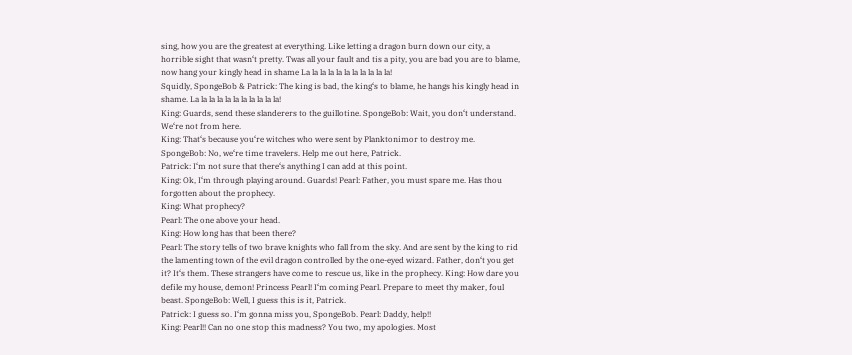sing, how you are the greatest at everything. Like letting a dragon burn down our city, a horrible sight that wasn‘t pretty. Twas all your fault and tis a pity, you are bad you are to blame, now hang your kingly head in shame La la la la la la la la la la la!
Squidly, SpongeBob & Patrick: The king is bad, the king‘s to blame, he hangs his kingly head in shame. La la la la la la la la la la la!
King: Guards, send these slanderers to the guillotine. SpongeBob: Wait, you don‘t understand. We‘re not from here.
King: That‘s because you‘re witches who were sent by Planktonimor to destroy me.
SpongeBob: No, we‘re time travelers. Help me out here, Patrick.
Patrick: I‘m not sure that there‘s anything I can add at this point.
King: Ok, I‘m through playing around. Guards! Pearl: Father, you must spare me. Has thou forgotten about the prophecy.
King: What prophecy?
Pearl: The one above your head.
King: How long has that been there?
Pearl: The story tells of two brave knights who fall from the sky. And are sent by the king to rid the lamenting town of the evil dragon controlled by the one-eyed wizard. Father, don‘t you get it? It‘s them. These strangers have come to rescue us, like in the prophecy. King: How dare you defile my house, demon! Princess Pearl! I‘m coming Pearl. Prepare to meet thy maker, foul beast. SpongeBob: Well, I guess this is it, Patrick.
Patrick: I guess so. I‘m gonna miss you, SpongeBob. Pearl: Daddy, help!!
King: Pearl!! Can no one stop this madness? You two, my apologies. Most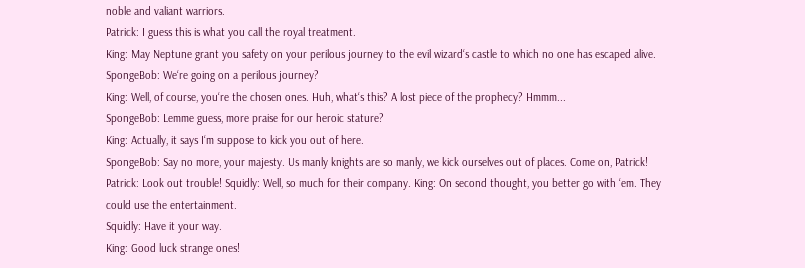noble and valiant warriors.
Patrick: I guess this is what you call the royal treatment.
King: May Neptune grant you safety on your perilous journey to the evil wizard‘s castle to which no one has escaped alive.
SpongeBob: We‘re going on a perilous journey?
King: Well, of course, you‘re the chosen ones. Huh, what‘s this? A lost piece of the prophecy? Hmmm...
SpongeBob: Lemme guess, more praise for our heroic stature?
King: Actually, it says I‘m suppose to kick you out of here.
SpongeBob: Say no more, your majesty. Us manly knights are so manly, we kick ourselves out of places. Come on, Patrick! Patrick: Look out trouble! Squidly: Well, so much for their company. King: On second thought, you better go with ‘em. They could use the entertainment.
Squidly: Have it your way.
King: Good luck strange ones!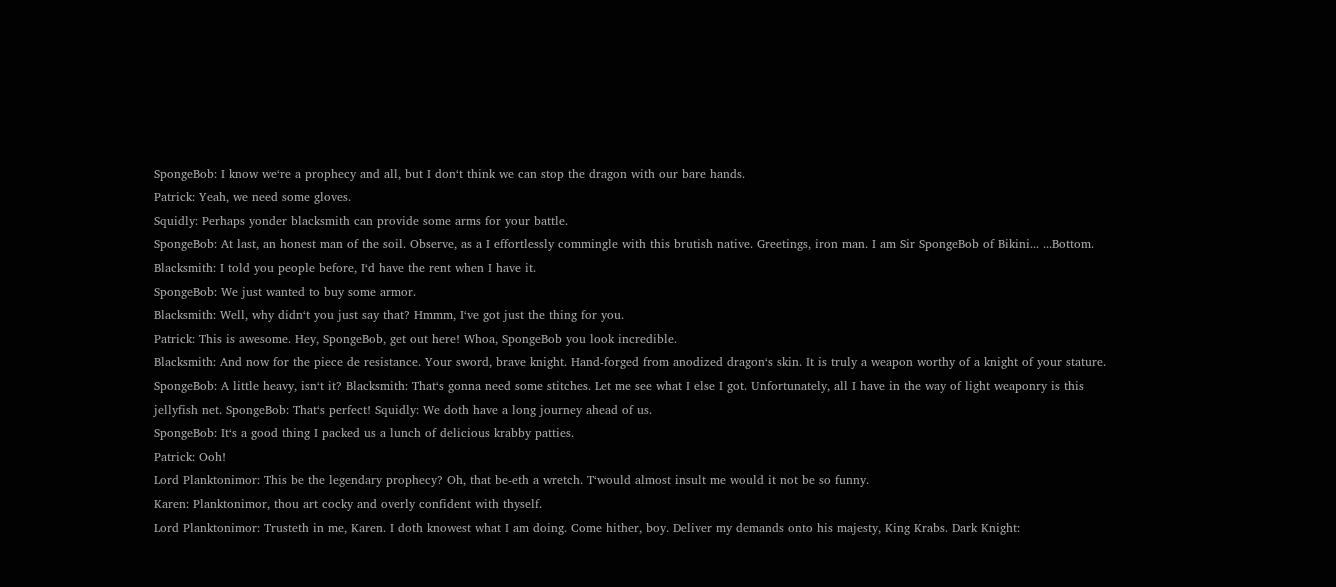SpongeBob: I know we‘re a prophecy and all, but I don‘t think we can stop the dragon with our bare hands.
Patrick: Yeah, we need some gloves.
Squidly: Perhaps yonder blacksmith can provide some arms for your battle.
SpongeBob: At last, an honest man of the soil. Observe, as a I effortlessly commingle with this brutish native. Greetings, iron man. I am Sir SpongeBob of Bikini... ...Bottom.
Blacksmith: I told you people before, I‘d have the rent when I have it.
SpongeBob: We just wanted to buy some armor.
Blacksmith: Well, why didn‘t you just say that? Hmmm, I‘ve got just the thing for you.
Patrick: This is awesome. Hey, SpongeBob, get out here! Whoa, SpongeBob you look incredible.
Blacksmith: And now for the piece de resistance. Your sword, brave knight. Hand-forged from anodized dragon‘s skin. It is truly a weapon worthy of a knight of your stature.
SpongeBob: A little heavy, isn‘t it? Blacksmith: That‘s gonna need some stitches. Let me see what I else I got. Unfortunately, all I have in the way of light weaponry is this jellyfish net. SpongeBob: That‘s perfect! Squidly: We doth have a long journey ahead of us.
SpongeBob: It‘s a good thing I packed us a lunch of delicious krabby patties.
Patrick: Ooh!
Lord Planktonimor: This be the legendary prophecy? Oh, that be-eth a wretch. T‘would almost insult me would it not be so funny.
Karen: Planktonimor, thou art cocky and overly confident with thyself.
Lord Planktonimor: Trusteth in me, Karen. I doth knowest what I am doing. Come hither, boy. Deliver my demands onto his majesty, King Krabs. Dark Knight: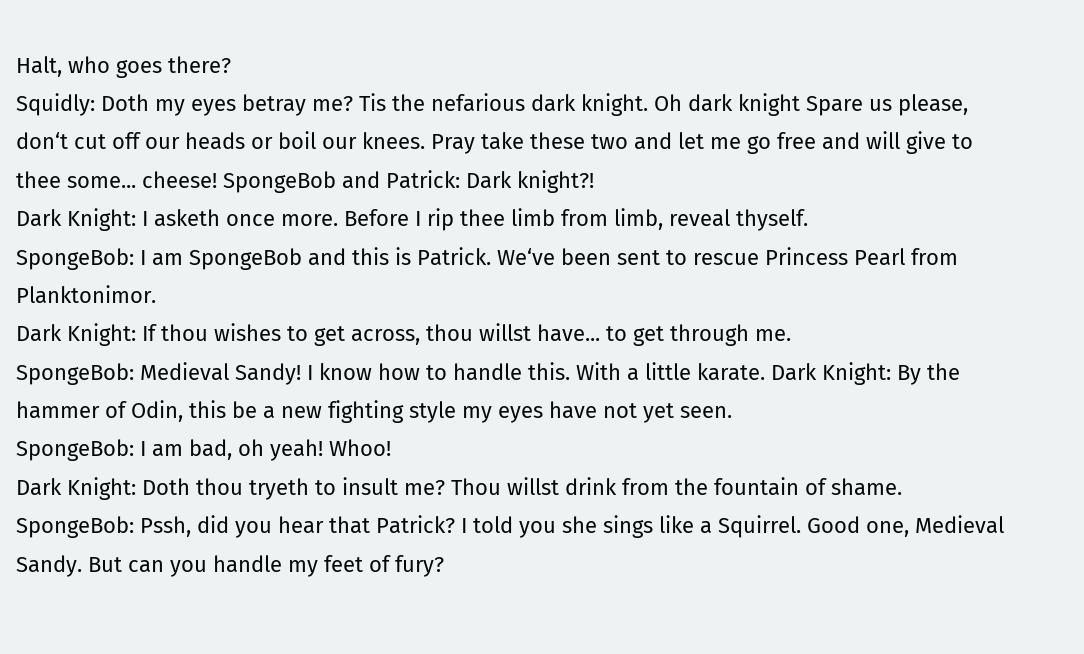Halt, who goes there?
Squidly: Doth my eyes betray me? Tis the nefarious dark knight. Oh dark knight Spare us please, don‘t cut off our heads or boil our knees. Pray take these two and let me go free and will give to thee some... cheese! SpongeBob and Patrick: Dark knight?!
Dark Knight: I asketh once more. Before I rip thee limb from limb, reveal thyself.
SpongeBob: I am SpongeBob and this is Patrick. We‘ve been sent to rescue Princess Pearl from Planktonimor.
Dark Knight: If thou wishes to get across, thou willst have... to get through me.
SpongeBob: Medieval Sandy! I know how to handle this. With a little karate. Dark Knight: By the hammer of Odin, this be a new fighting style my eyes have not yet seen.
SpongeBob: I am bad, oh yeah! Whoo!
Dark Knight: Doth thou tryeth to insult me? Thou willst drink from the fountain of shame.
SpongeBob: Pssh, did you hear that Patrick? I told you she sings like a Squirrel. Good one, Medieval Sandy. But can you handle my feet of fury?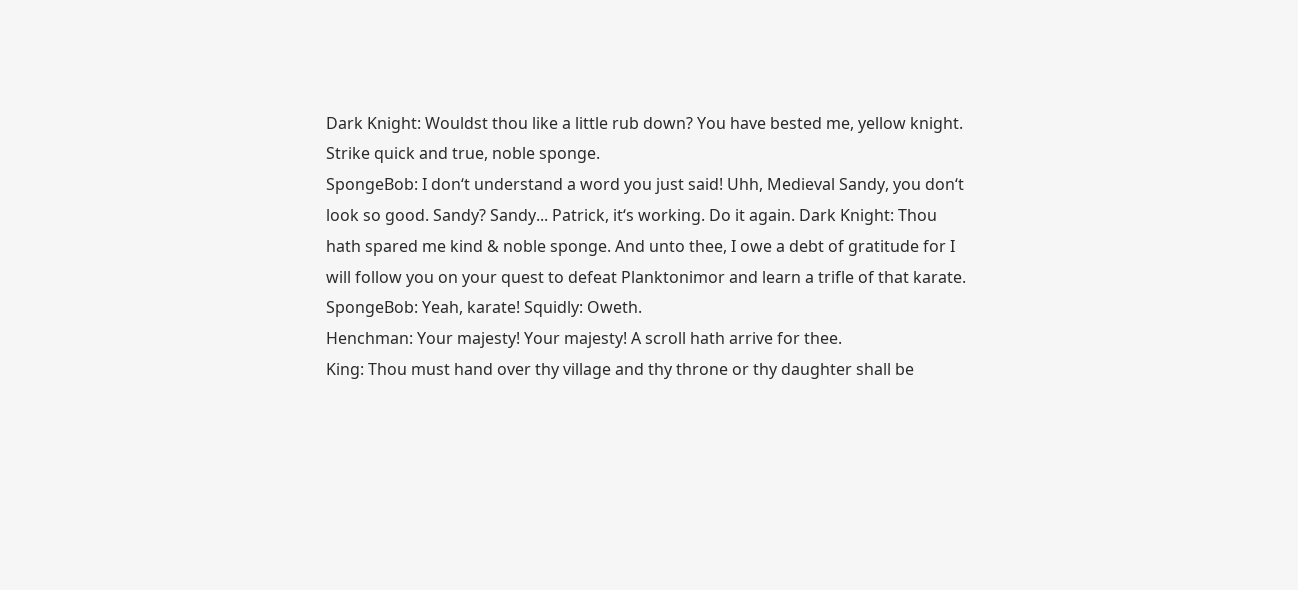Dark Knight: Wouldst thou like a little rub down? You have bested me, yellow knight. Strike quick and true, noble sponge.
SpongeBob: I don‘t understand a word you just said! Uhh, Medieval Sandy, you don‘t look so good. Sandy? Sandy... Patrick, it‘s working. Do it again. Dark Knight: Thou hath spared me kind & noble sponge. And unto thee, I owe a debt of gratitude for I will follow you on your quest to defeat Planktonimor and learn a trifle of that karate.
SpongeBob: Yeah, karate! Squidly: Oweth.
Henchman: Your majesty! Your majesty! A scroll hath arrive for thee.
King: Thou must hand over thy village and thy throne or thy daughter shall be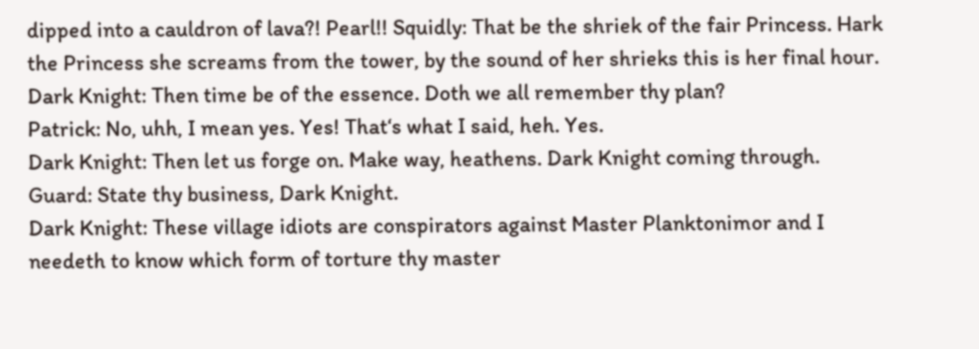dipped into a cauldron of lava?! Pearl!! Squidly: That be the shriek of the fair Princess. Hark the Princess she screams from the tower, by the sound of her shrieks this is her final hour.
Dark Knight: Then time be of the essence. Doth we all remember thy plan?
Patrick: No, uhh, I mean yes. Yes! That‘s what I said, heh. Yes.
Dark Knight: Then let us forge on. Make way, heathens. Dark Knight coming through.
Guard: State thy business, Dark Knight.
Dark Knight: These village idiots are conspirators against Master Planktonimor and I needeth to know which form of torture thy master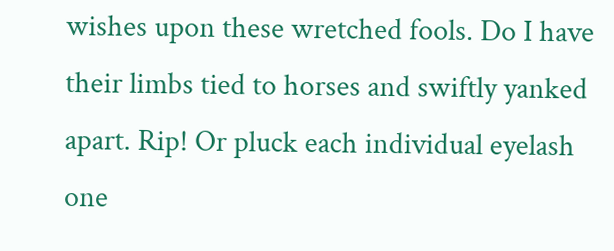wishes upon these wretched fools. Do I have their limbs tied to horses and swiftly yanked apart. Rip! Or pluck each individual eyelash one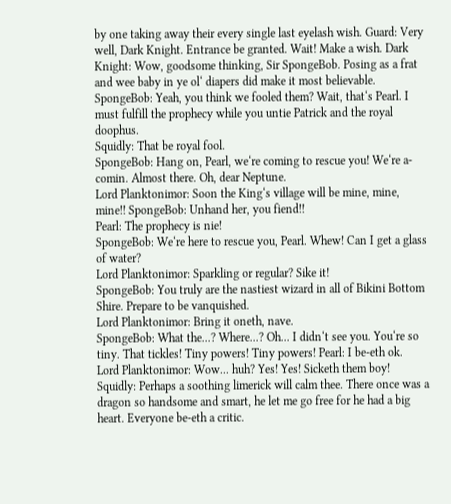by one taking away their every single last eyelash wish. Guard: Very well, Dark Knight. Entrance be granted. Wait! Make a wish. Dark Knight: Wow, goodsome thinking, Sir SpongeBob. Posing as a frat and wee baby in ye ol‘ diapers did make it most believable.
SpongeBob: Yeah, you think we fooled them? Wait, that‘s Pearl. I must fulfill the prophecy while you untie Patrick and the royal doophus.
Squidly: That be royal fool.
SpongeBob: Hang on, Pearl, we‘re coming to rescue you! We‘re a-comin. Almost there. Oh, dear Neptune.
Lord Planktonimor: Soon the King‘s village will be mine, mine, mine!! SpongeBob: Unhand her, you fiend!!
Pearl: The prophecy is nie!
SpongeBob: We‘re here to rescue you, Pearl. Whew! Can I get a glass of water?
Lord Planktonimor: Sparkling or regular? Sike it!
SpongeBob: You truly are the nastiest wizard in all of Bikini Bottom Shire. Prepare to be vanquished.
Lord Planktonimor: Bring it oneth, nave.
SpongeBob: What the...? Where...? Oh... I didn‘t see you. You‘re so tiny. That tickles! Tiny powers! Tiny powers! Pearl: I be-eth ok.
Lord Planktonimor: Wow... huh? Yes! Yes! Sicketh them boy! Squidly: Perhaps a soothing limerick will calm thee. There once was a dragon so handsome and smart, he let me go free for he had a big heart. Everyone be-eth a critic.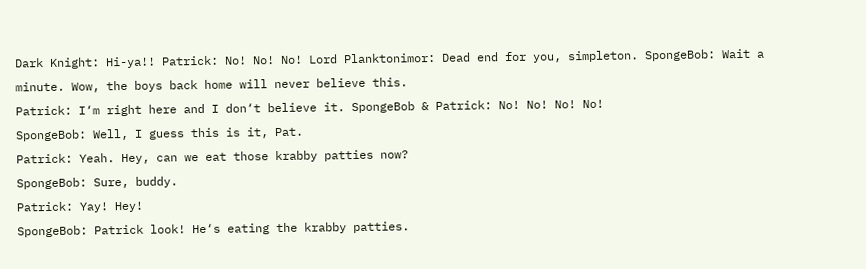Dark Knight: Hi-ya!! Patrick: No! No! No! Lord Planktonimor: Dead end for you, simpleton. SpongeBob: Wait a minute. Wow, the boys back home will never believe this.
Patrick: I‘m right here and I don‘t believe it. SpongeBob & Patrick: No! No! No! No!
SpongeBob: Well, I guess this is it, Pat.
Patrick: Yeah. Hey, can we eat those krabby patties now?
SpongeBob: Sure, buddy.
Patrick: Yay! Hey!
SpongeBob: Patrick look! He‘s eating the krabby patties.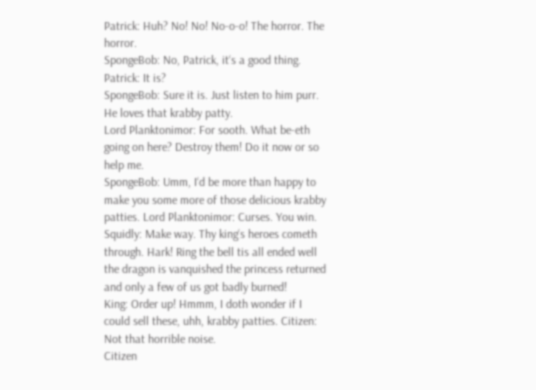Patrick: Huh? No! No! No-o-o! The horror. The horror.
SpongeBob: No, Patrick, it‘s a good thing.
Patrick: It is?
SpongeBob: Sure it is. Just listen to him purr. He loves that krabby patty.
Lord Planktonimor: For sooth. What be-eth going on here? Destroy them! Do it now or so help me.
SpongeBob: Umm, I‘d be more than happy to make you some more of those delicious krabby patties. Lord Planktonimor: Curses. You win.
Squidly: Make way. Thy king‘s heroes cometh through. Hark! Ring the bell tis all ended well the dragon is vanquished the princess returned and only a few of us got badly burned!
King: Order up! Hmmm, I doth wonder if I could sell these, uhh, krabby patties. Citizen: Not that horrible noise.
Citizen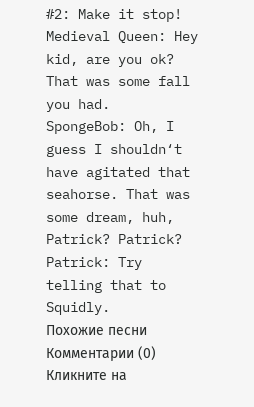#2: Make it stop! Medieval Queen: Hey kid, are you ok? That was some fall you had.
SpongeBob: Oh, I guess I shouldn‘t have agitated that seahorse. That was some dream, huh, Patrick? Patrick?
Patrick: Try telling that to Squidly.
Похожие песни
Комментарии (0)
Кликните на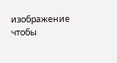изображение чтобы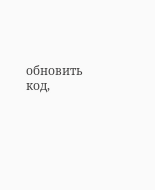обновить код,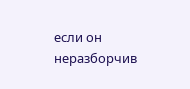если он неразборчив